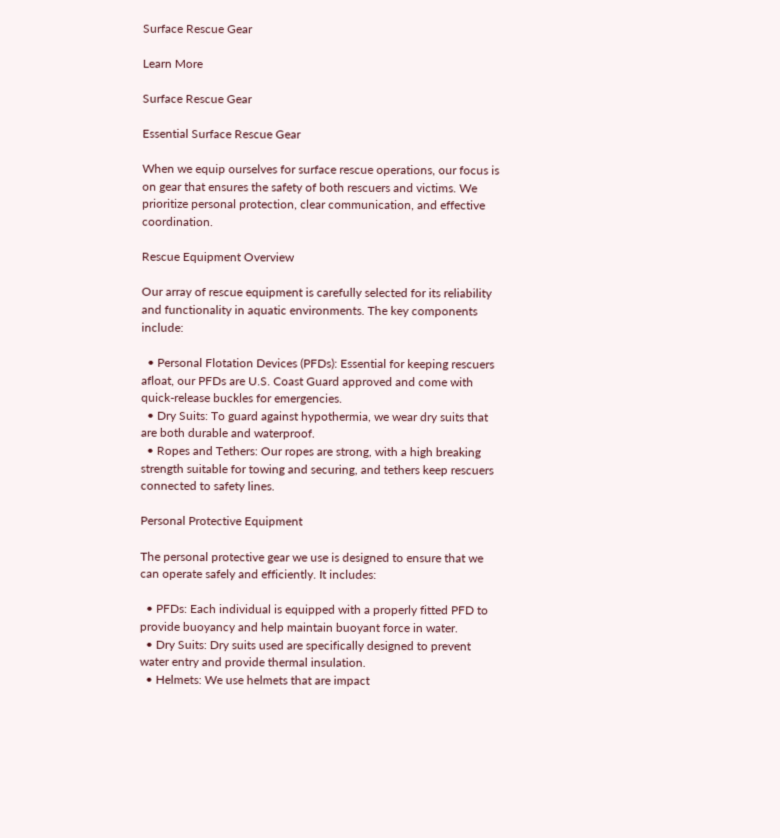Surface Rescue Gear

Learn More

Surface Rescue Gear

Essential Surface Rescue Gear

When we equip ourselves for surface rescue operations, our focus is on gear that ensures the safety of both rescuers and victims. We prioritize personal protection, clear communication, and effective coordination.

Rescue Equipment Overview

Our array of rescue equipment is carefully selected for its reliability and functionality in aquatic environments. The key components include:

  • Personal Flotation Devices (PFDs): Essential for keeping rescuers afloat, our PFDs are U.S. Coast Guard approved and come with quick-release buckles for emergencies.
  • Dry Suits: To guard against hypothermia, we wear dry suits that are both durable and waterproof.
  • Ropes and Tethers: Our ropes are strong, with a high breaking strength suitable for towing and securing, and tethers keep rescuers connected to safety lines.

Personal Protective Equipment

The personal protective gear we use is designed to ensure that we can operate safely and efficiently. It includes:

  • PFDs: Each individual is equipped with a properly fitted PFD to provide buoyancy and help maintain buoyant force in water.
  • Dry Suits: Dry suits used are specifically designed to prevent water entry and provide thermal insulation.
  • Helmets: We use helmets that are impact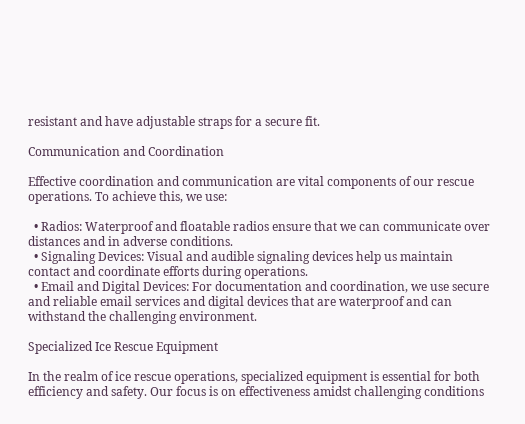resistant and have adjustable straps for a secure fit.

Communication and Coordination

Effective coordination and communication are vital components of our rescue operations. To achieve this, we use:

  • Radios: Waterproof and floatable radios ensure that we can communicate over distances and in adverse conditions.
  • Signaling Devices: Visual and audible signaling devices help us maintain contact and coordinate efforts during operations.
  • Email and Digital Devices: For documentation and coordination, we use secure and reliable email services and digital devices that are waterproof and can withstand the challenging environment.

Specialized Ice Rescue Equipment

In the realm of ice rescue operations, specialized equipment is essential for both efficiency and safety. Our focus is on effectiveness amidst challenging conditions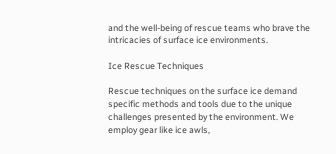and the well-being of rescue teams who brave the intricacies of surface ice environments.

Ice Rescue Techniques

Rescue techniques on the surface ice demand specific methods and tools due to the unique challenges presented by the environment. We employ gear like ice awls,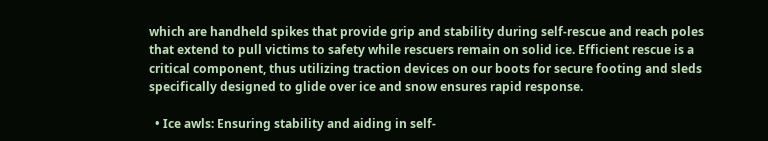which are handheld spikes that provide grip and stability during self-rescue and reach poles that extend to pull victims to safety while rescuers remain on solid ice. Efficient rescue is a critical component, thus utilizing traction devices on our boots for secure footing and sleds specifically designed to glide over ice and snow ensures rapid response.

  • Ice awls: Ensuring stability and aiding in self-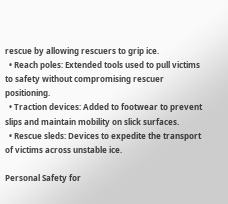rescue by allowing rescuers to grip ice.
  • Reach poles: Extended tools used to pull victims to safety without compromising rescuer positioning.
  • Traction devices: Added to footwear to prevent slips and maintain mobility on slick surfaces.
  • Rescue sleds: Devices to expedite the transport of victims across unstable ice.

Personal Safety for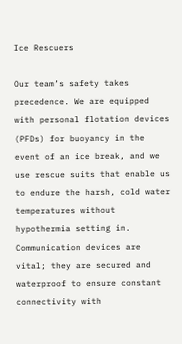Ice Rescuers

Our team’s safety takes precedence. We are equipped with personal flotation devices (PFDs) for buoyancy in the event of an ice break, and we use rescue suits that enable us to endure the harsh, cold water temperatures without hypothermia setting in. Communication devices are vital; they are secured and waterproof to ensure constant connectivity with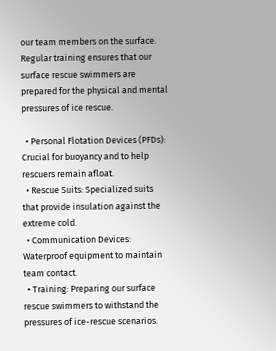our team members on the surface. Regular training ensures that our surface rescue swimmers are prepared for the physical and mental pressures of ice rescue.

  • Personal Flotation Devices (PFDs): Crucial for buoyancy and to help rescuers remain afloat.
  • Rescue Suits: Specialized suits that provide insulation against the extreme cold.
  • Communication Devices: Waterproof equipment to maintain team contact.
  • Training: Preparing our surface rescue swimmers to withstand the pressures of ice-rescue scenarios.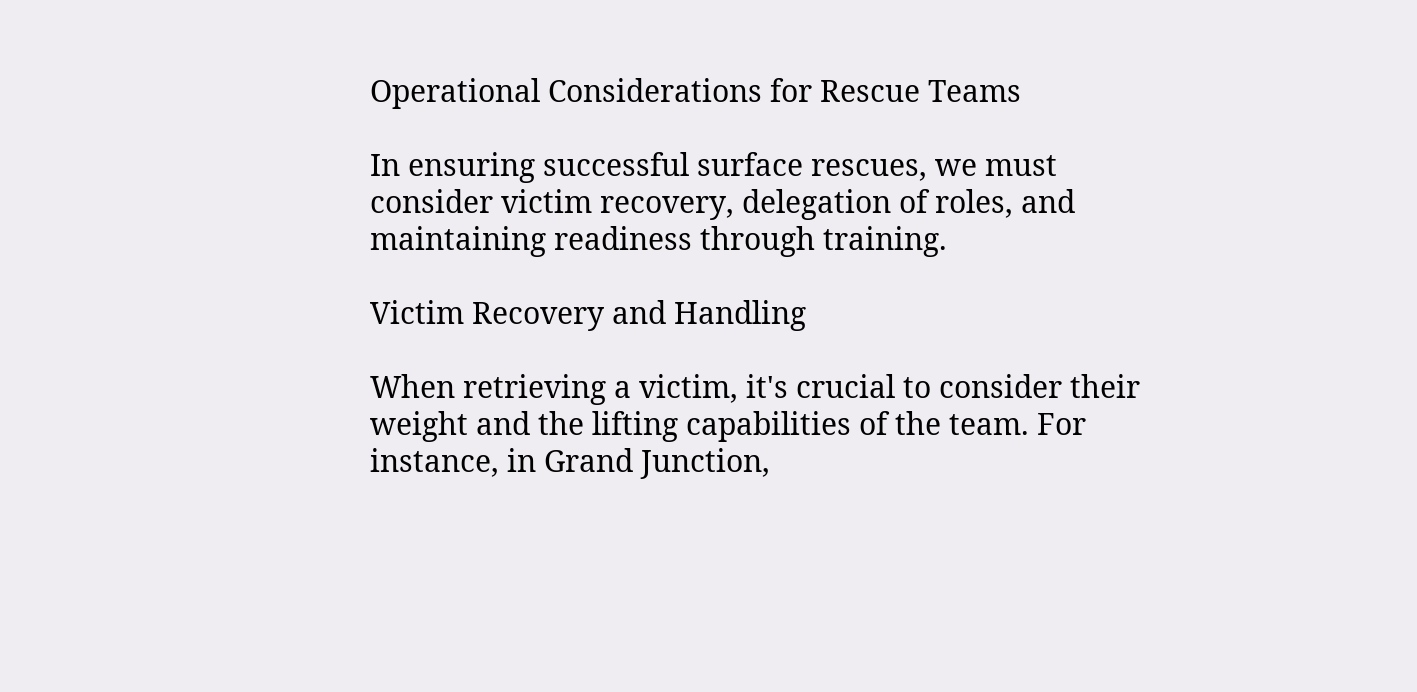Operational Considerations for Rescue Teams

In ensuring successful surface rescues, we must consider victim recovery, delegation of roles, and maintaining readiness through training.

Victim Recovery and Handling

When retrieving a victim, it's crucial to consider their weight and the lifting capabilities of the team. For instance, in Grand Junction,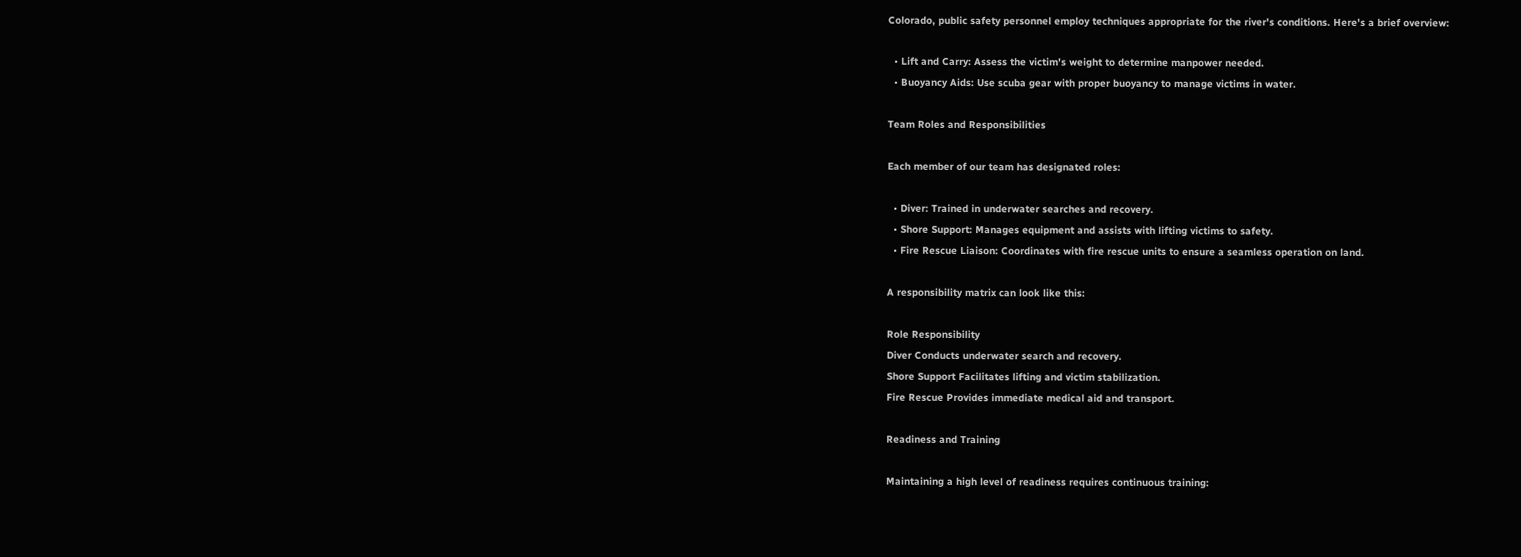Colorado, public safety personnel employ techniques appropriate for the river's conditions. Here's a brief overview:

  • Lift and Carry: Assess the victim's weight to determine manpower needed.
  • Buoyancy Aids: Use scuba gear with proper buoyancy to manage victims in water.

Team Roles and Responsibilities

Each member of our team has designated roles:

  • Diver: Trained in underwater searches and recovery.
  • Shore Support: Manages equipment and assists with lifting victims to safety.
  • Fire Rescue Liaison: Coordinates with fire rescue units to ensure a seamless operation on land.

A responsibility matrix can look like this:

Role Responsibility
Diver Conducts underwater search and recovery.
Shore Support Facilitates lifting and victim stabilization.
Fire Rescue Provides immediate medical aid and transport.

Readiness and Training

Maintaining a high level of readiness requires continuous training: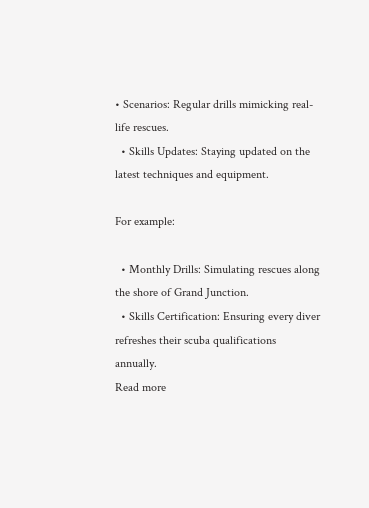• Scenarios: Regular drills mimicking real-life rescues.
  • Skills Updates: Staying updated on the latest techniques and equipment.

For example:

  • Monthly Drills: Simulating rescues along the shore of Grand Junction.
  • Skills Certification: Ensuring every diver refreshes their scuba qualifications annually.
Read more